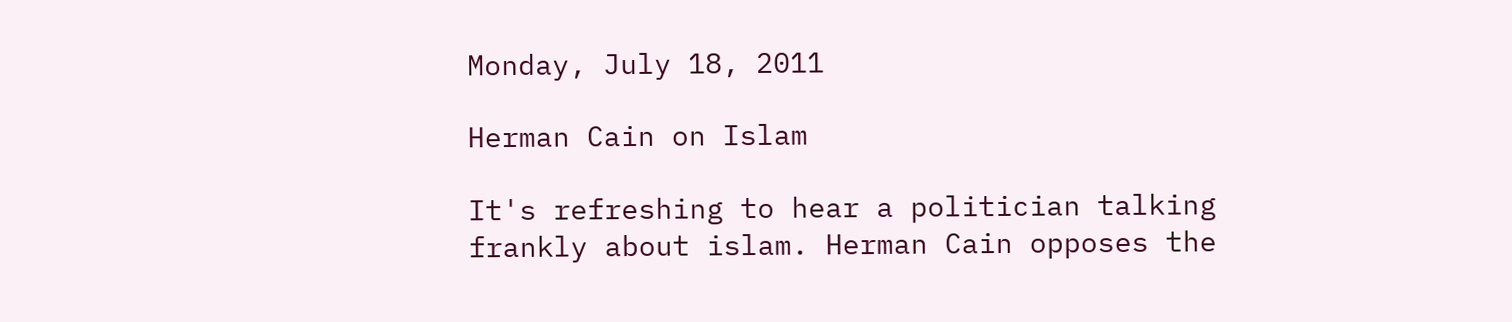Monday, July 18, 2011

Herman Cain on Islam

It's refreshing to hear a politician talking frankly about islam. Herman Cain opposes the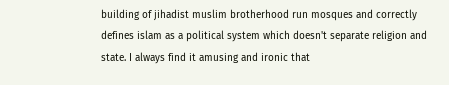building of jihadist muslim brotherhood run mosques and correctly defines islam as a political system which doesn't separate religion and state. I always find it amusing and ironic that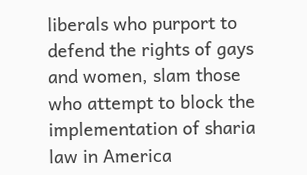liberals who purport to defend the rights of gays and women, slam those who attempt to block the implementation of sharia law in America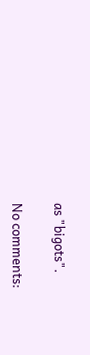as "bigots".

No comments: